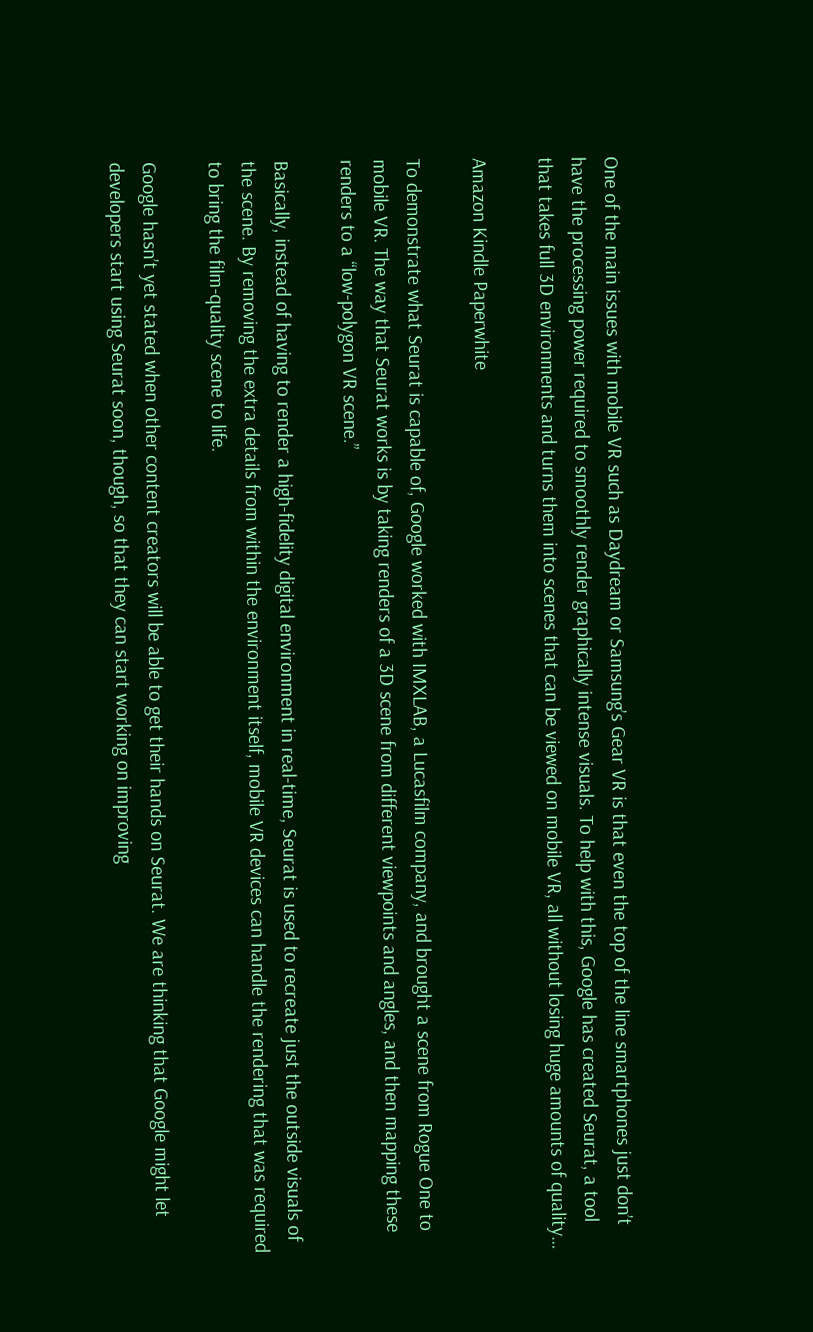One of the main issues with mobile VR such as Daydream or Samsung’s Gear VR is that even the top of the line smartphones just don’t have the processing power required to smoothly render graphically intense visuals. To help with this, Google has created Seurat, a tool that takes full 3D environments and turns them into scenes that can be viewed on mobile VR, all without losing huge amounts of quality…

Amazon Kindle Paperwhite

To demonstrate what Seurat is capable of, Google worked with IMXLAB, a Lucasfilm company, and brought a scene from Rogue One to mobile VR. The way that Seurat works is by taking renders of a 3D scene from different viewpoints and angles, and then mapping these renders to a “low-polygon VR scene.”

Basically, instead of having to render a high-fidelity digital environment in real-time, Seurat is used to recreate just the outside visuals of the scene. By removing the extra details from within the environment itself, mobile VR devices can handle the rendering that was required to bring the film-quality scene to life.

Google hasn’t yet stated when other content creators will be able to get their hands on Seurat. We are thinking that Google might let developers start using Seurat soon, though, so that they can start working on improving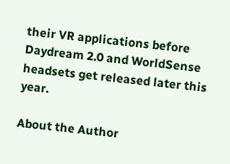their VR applications before Daydream 2.0 and WorldSense headsets get released later this year.

About the Author